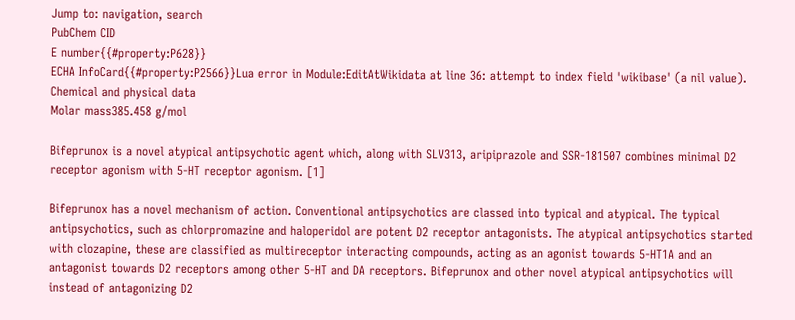Jump to: navigation, search
PubChem CID
E number{{#property:P628}}
ECHA InfoCard{{#property:P2566}}Lua error in Module:EditAtWikidata at line 36: attempt to index field 'wikibase' (a nil value).
Chemical and physical data
Molar mass385.458 g/mol

Bifeprunox is a novel atypical antipsychotic agent which, along with SLV313, aripiprazole and SSR-181507 combines minimal D2 receptor agonism with 5-HT receptor agonism. [1]

Bifeprunox has a novel mechanism of action. Conventional antipsychotics are classed into typical and atypical. The typical antipsychotics, such as chlorpromazine and haloperidol are potent D2 receptor antagonists. The atypical antipsychotics started with clozapine, these are classified as multireceptor interacting compounds, acting as an agonist towards 5-HT1A and an antagonist towards D2 receptors among other 5-HT and DA receptors. Bifeprunox and other novel atypical antipsychotics will instead of antagonizing D2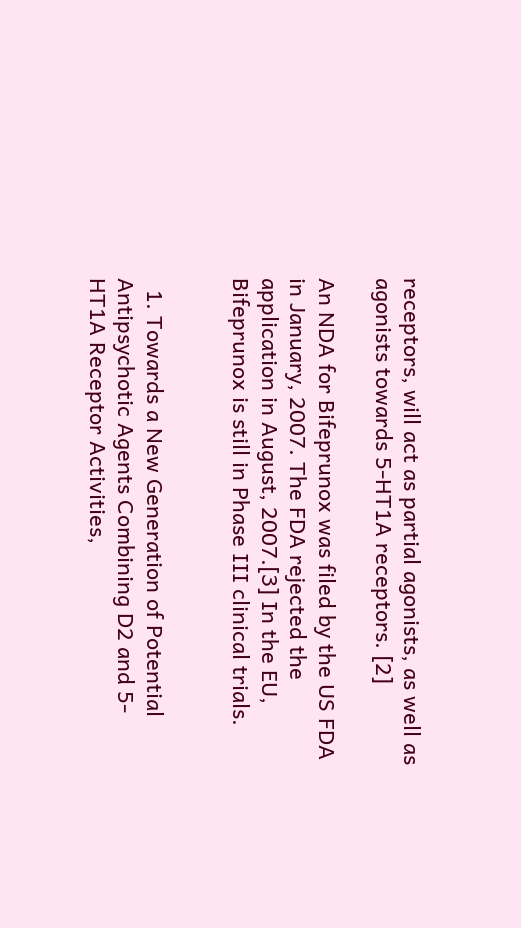receptors, will act as partial agonists, as well as agonists towards 5-HT1A receptors. [2]

An NDA for Bifeprunox was filed by the US FDA in January, 2007. The FDA rejected the application in August, 2007.[3] In the EU, Bifeprunox is still in Phase III clinical trials.


  1. Towards a New Generation of Potential Antipsychotic Agents Combining D2 and 5-HT1A Receptor Activities,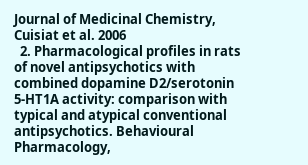Journal of Medicinal Chemistry, Cuisiat et al. 2006
  2. Pharmacological profiles in rats of novel antipsychotics with combined dopamine D2/serotonin 5-HT1A activity: comparison with typical and atypical conventional antipsychotics. Behavioural Pharmacology,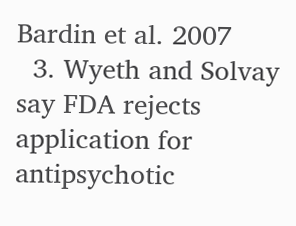Bardin et al. 2007
  3. Wyeth and Solvay say FDA rejects application for antipsychotic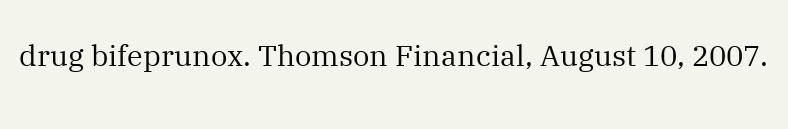drug bifeprunox. Thomson Financial, August 10, 2007.